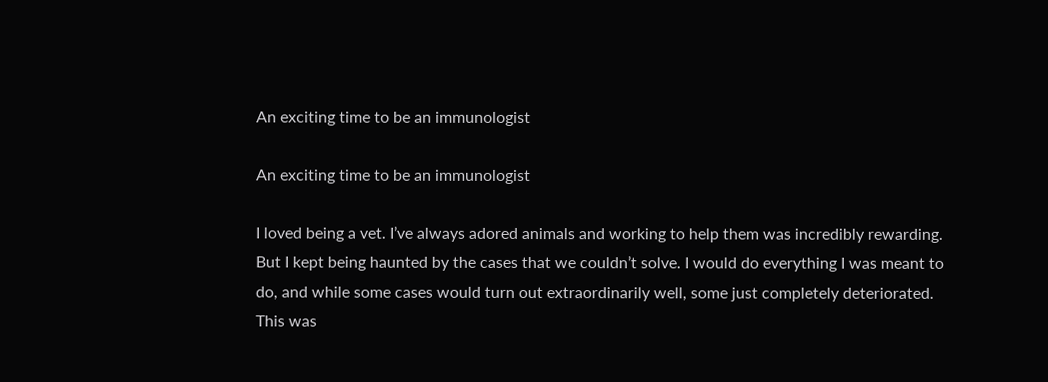An exciting time to be an immunologist

An exciting time to be an immunologist

I loved being a vet. I’ve always adored animals and working to help them was incredibly rewarding. But I kept being haunted by the cases that we couldn’t solve. I would do everything I was meant to do, and while some cases would turn out extraordinarily well, some just completely deteriorated. This was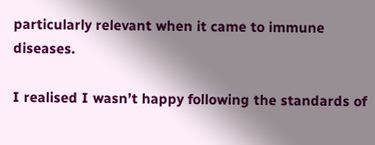particularly relevant when it came to immune diseases.

I realised I wasn’t happy following the standards of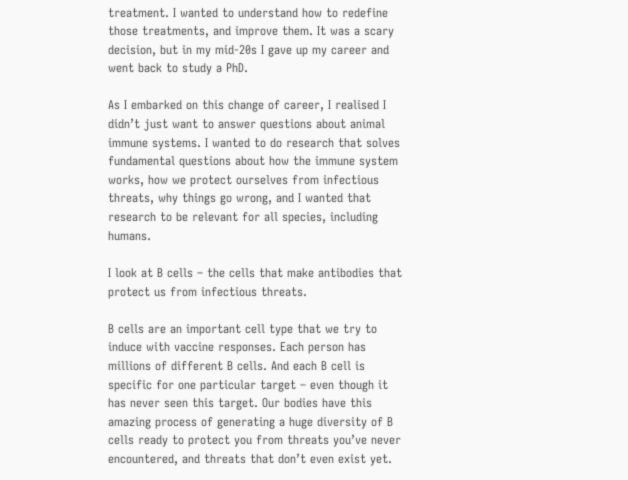treatment. I wanted to understand how to redefine those treatments, and improve them. It was a scary decision, but in my mid-20s I gave up my career and went back to study a PhD.

As I embarked on this change of career, I realised I didn’t just want to answer questions about animal immune systems. I wanted to do research that solves fundamental questions about how the immune system works, how we protect ourselves from infectious threats, why things go wrong, and I wanted that research to be relevant for all species, including humans.

I look at B cells – the cells that make antibodies that protect us from infectious threats.

B cells are an important cell type that we try to induce with vaccine responses. Each person has millions of different B cells. And each B cell is specific for one particular target – even though it has never seen this target. Our bodies have this amazing process of generating a huge diversity of B cells ready to protect you from threats you’ve never encountered, and threats that don’t even exist yet.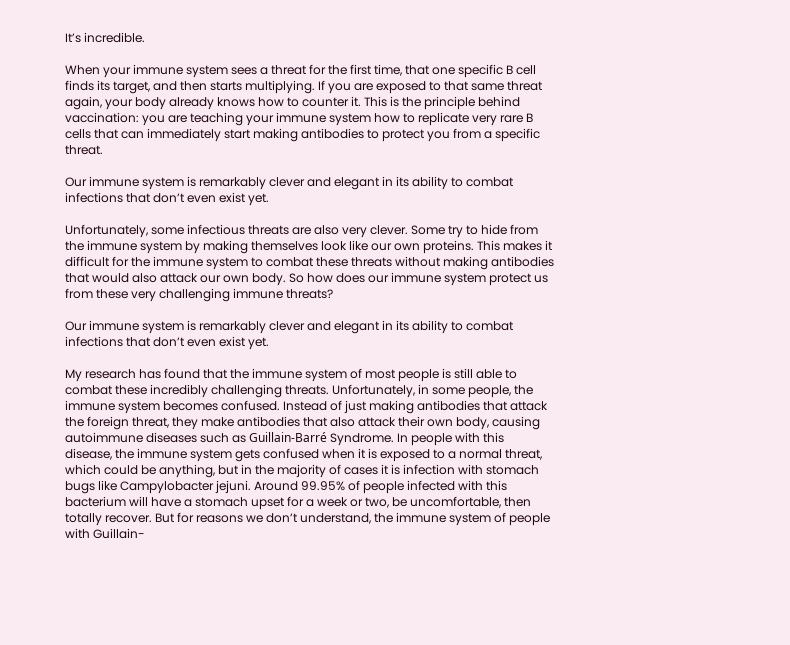It’s incredible.

When your immune system sees a threat for the first time, that one specific B cell finds its target, and then starts multiplying. If you are exposed to that same threat again, your body already knows how to counter it. This is the principle behind vaccination: you are teaching your immune system how to replicate very rare B cells that can immediately start making antibodies to protect you from a specific threat.

Our immune system is remarkably clever and elegant in its ability to combat infections that don’t even exist yet.

Unfortunately, some infectious threats are also very clever. Some try to hide from the immune system by making themselves look like our own proteins. This makes it difficult for the immune system to combat these threats without making antibodies that would also attack our own body. So how does our immune system protect us from these very challenging immune threats?

Our immune system is remarkably clever and elegant in its ability to combat infections that don’t even exist yet.

My research has found that the immune system of most people is still able to combat these incredibly challenging threats. Unfortunately, in some people, the immune system becomes confused. Instead of just making antibodies that attack the foreign threat, they make antibodies that also attack their own body, causing autoimmune diseases such as Guillain-Barré Syndrome. In people with this disease, the immune system gets confused when it is exposed to a normal threat, which could be anything, but in the majority of cases it is infection with stomach bugs like Campylobacter jejuni. Around 99.95% of people infected with this bacterium will have a stomach upset for a week or two, be uncomfortable, then totally recover. But for reasons we don’t understand, the immune system of people with Guillain-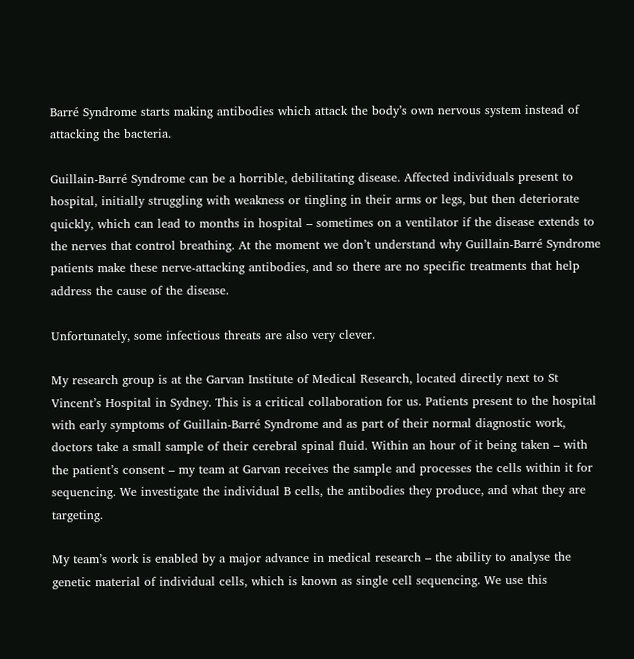Barré Syndrome starts making antibodies which attack the body’s own nervous system instead of attacking the bacteria.

Guillain-Barré Syndrome can be a horrible, debilitating disease. Affected individuals present to hospital, initially struggling with weakness or tingling in their arms or legs, but then deteriorate quickly, which can lead to months in hospital – sometimes on a ventilator if the disease extends to the nerves that control breathing. At the moment we don’t understand why Guillain-Barré Syndrome patients make these nerve-attacking antibodies, and so there are no specific treatments that help address the cause of the disease.

Unfortunately, some infectious threats are also very clever.

My research group is at the Garvan Institute of Medical Research, located directly next to St Vincent’s Hospital in Sydney. This is a critical collaboration for us. Patients present to the hospital with early symptoms of Guillain-Barré Syndrome and as part of their normal diagnostic work, doctors take a small sample of their cerebral spinal fluid. Within an hour of it being taken – with the patient’s consent – my team at Garvan receives the sample and processes the cells within it for sequencing. We investigate the individual B cells, the antibodies they produce, and what they are targeting.

My team’s work is enabled by a major advance in medical research – the ability to analyse the genetic material of individual cells, which is known as single cell sequencing. We use this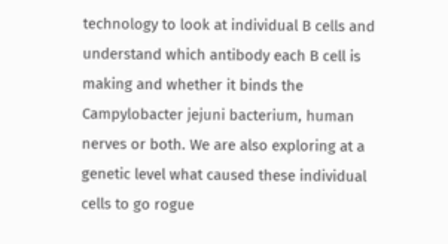technology to look at individual B cells and understand which antibody each B cell is making and whether it binds the Campylobacter jejuni bacterium, human nerves or both. We are also exploring at a genetic level what caused these individual cells to go rogue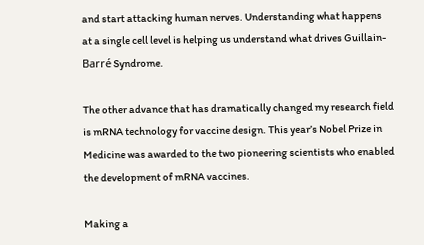and start attacking human nerves. Understanding what happens at a single cell level is helping us understand what drives Guillain-Barré Syndrome.

The other advance that has dramatically changed my research field is mRNA technology for vaccine design. This year’s Nobel Prize in Medicine was awarded to the two pioneering scientists who enabled the development of mRNA vaccines.

Making a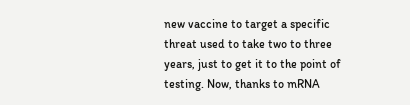new vaccine to target a specific threat used to take two to three years, just to get it to the point of testing. Now, thanks to mRNA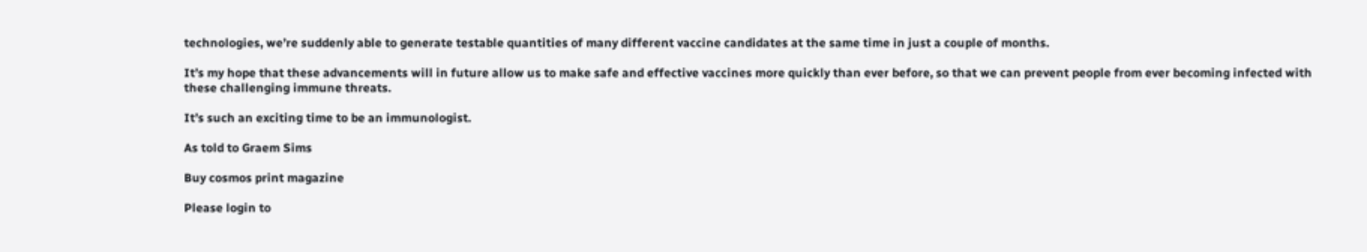technologies, we’re suddenly able to generate testable quantities of many different vaccine candidates at the same time in just a couple of months.

It’s my hope that these advancements will in future allow us to make safe and effective vaccines more quickly than ever before, so that we can prevent people from ever becoming infected with these challenging immune threats.

It’s such an exciting time to be an immunologist.

As told to Graem Sims

Buy cosmos print magazine

Please login to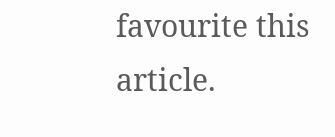favourite this article.